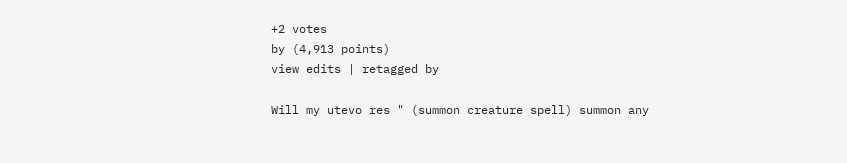+2 votes
by (4,913 points)
view edits | retagged by

Will my utevo res " (summon creature spell) summon any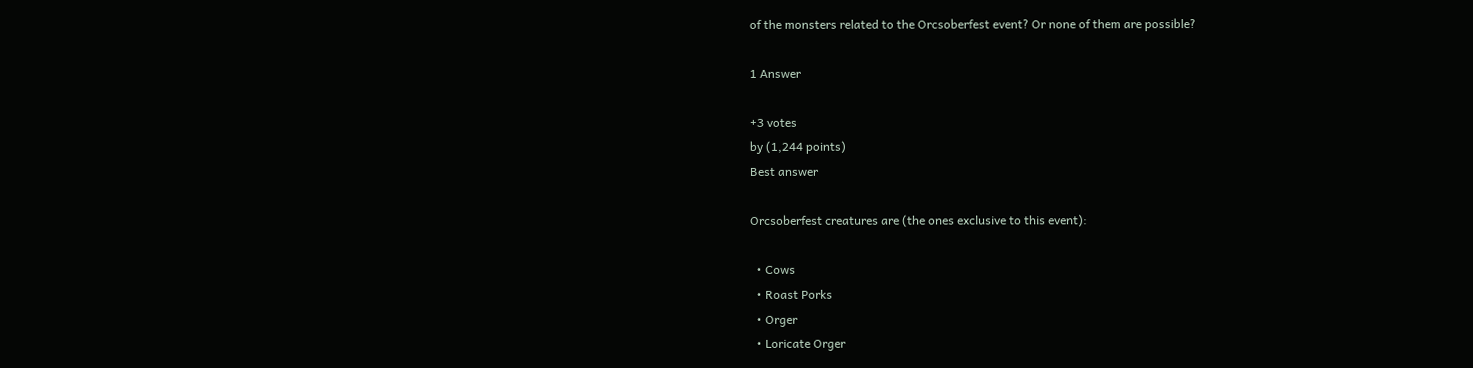of the monsters related to the Orcsoberfest event? Or none of them are possible?

1 Answer

+3 votes
by (1,244 points)
Best answer

Orcsoberfest creatures are (the ones exclusive to this event):

  • Cows
  • Roast Porks
  • Orger
  • Loricate Orger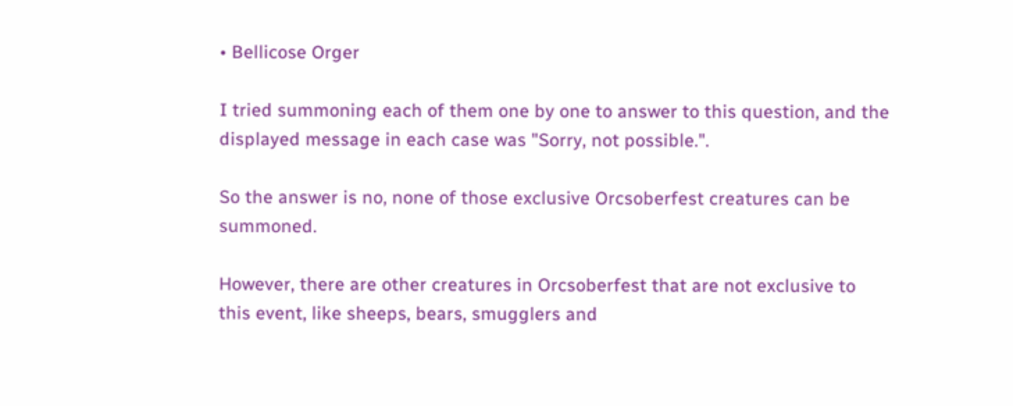• Bellicose Orger

I tried summoning each of them one by one to answer to this question, and the displayed message in each case was "Sorry, not possible.".

So the answer is no, none of those exclusive Orcsoberfest creatures can be summoned.

However, there are other creatures in Orcsoberfest that are not exclusive to this event, like sheeps, bears, smugglers and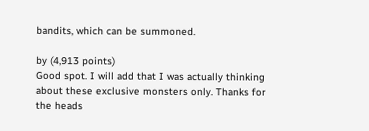bandits, which can be summoned.

by (4,913 points)
Good spot. I will add that I was actually thinking about these exclusive monsters only. Thanks for the heads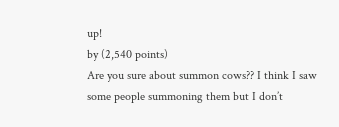up!
by (2,540 points)
Are you sure about summon cows?? I think I saw some people summoning them but I don’t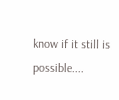know if it still is possible....